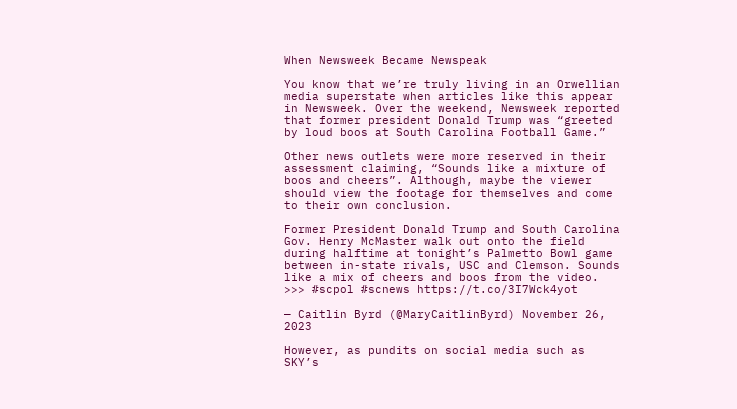When Newsweek Became Newspeak

You know that we’re truly living in an Orwellian media superstate when articles like this appear in Newsweek. Over the weekend, Newsweek reported that former president Donald Trump was “greeted by loud boos at South Carolina Football Game.”

Other news outlets were more reserved in their assessment claiming, “Sounds like a mixture of boos and cheers”. Although, maybe the viewer should view the footage for themselves and come to their own conclusion.

Former President Donald Trump and South Carolina Gov. Henry McMaster walk out onto the field during halftime at tonight’s Palmetto Bowl game between in-state rivals, USC and Clemson. Sounds like a mix of cheers and boos from the video. >>> #scpol #scnews https://t.co/3I7Wck4yot

— Caitlin Byrd (@MaryCaitlinByrd) November 26, 2023

However, as pundits on social media such as SKY’s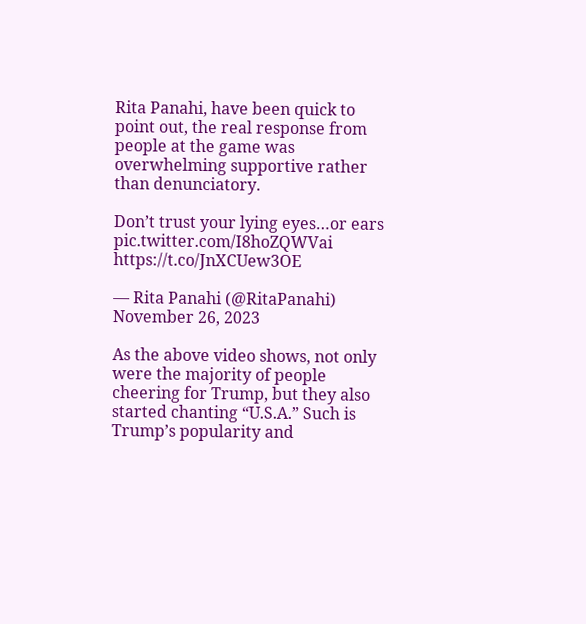Rita Panahi, have been quick to point out, the real response from people at the game was overwhelming supportive rather than denunciatory.

Don’t trust your lying eyes…or ears
pic.twitter.com/I8hoZQWVai https://t.co/JnXCUew3OE

— Rita Panahi (@RitaPanahi) November 26, 2023

As the above video shows, not only were the majority of people cheering for Trump, but they also started chanting “U.S.A.” Such is Trump’s popularity and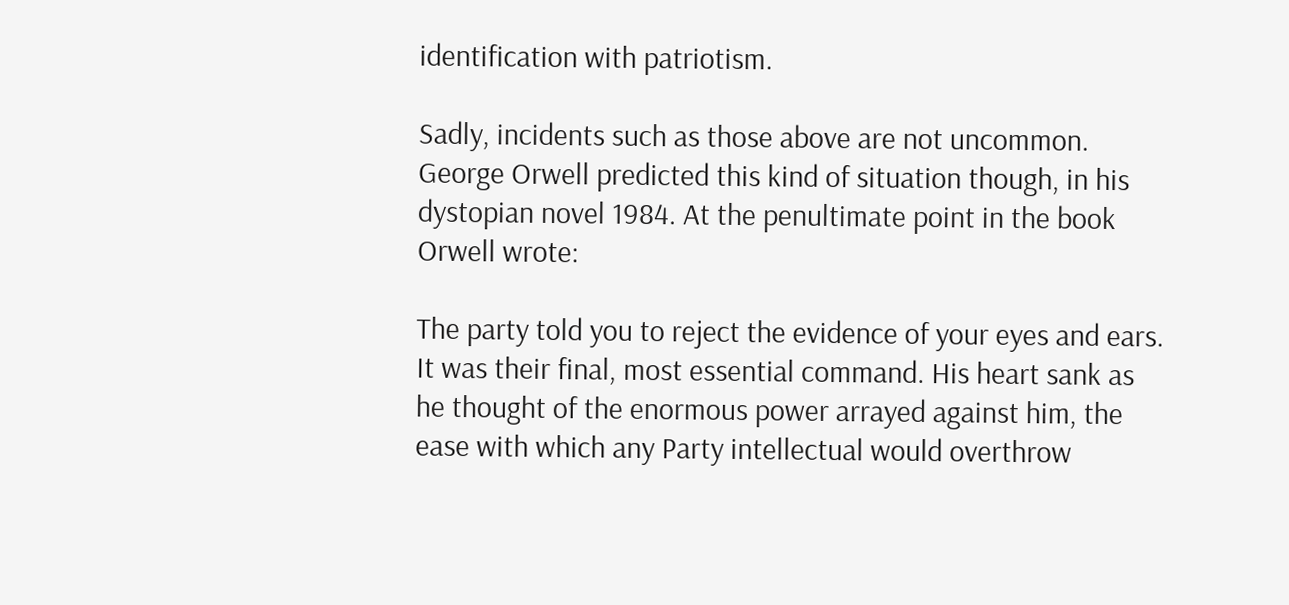identification with patriotism.

Sadly, incidents such as those above are not uncommon. George Orwell predicted this kind of situation though, in his dystopian novel 1984. At the penultimate point in the book Orwell wrote:

The party told you to reject the evidence of your eyes and ears. It was their final, most essential command. His heart sank as he thought of the enormous power arrayed against him, the ease with which any Party intellectual would overthrow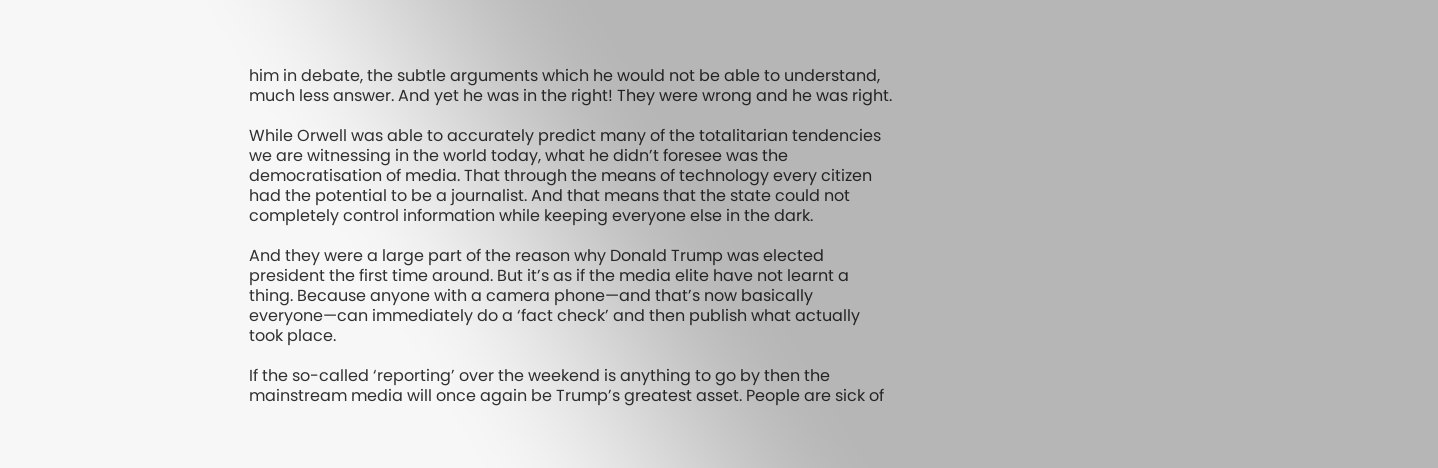him in debate, the subtle arguments which he would not be able to understand, much less answer. And yet he was in the right! They were wrong and he was right.

While Orwell was able to accurately predict many of the totalitarian tendencies we are witnessing in the world today, what he didn’t foresee was the democratisation of media. That through the means of technology every citizen had the potential to be a journalist. And that means that the state could not completely control information while keeping everyone else in the dark.

And they were a large part of the reason why Donald Trump was elected president the first time around. But it’s as if the media elite have not learnt a thing. Because anyone with a camera phone—and that’s now basically everyone—can immediately do a ‘fact check’ and then publish what actually took place.

If the so-called ‘reporting’ over the weekend is anything to go by then the mainstream media will once again be Trump’s greatest asset. People are sick of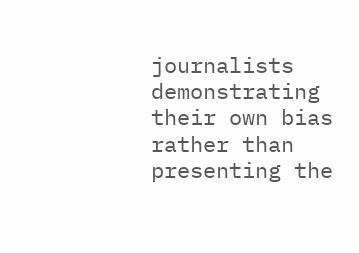journalists demonstrating their own bias rather than presenting the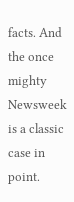facts. And the once mighty Newsweek is a classic case in point.